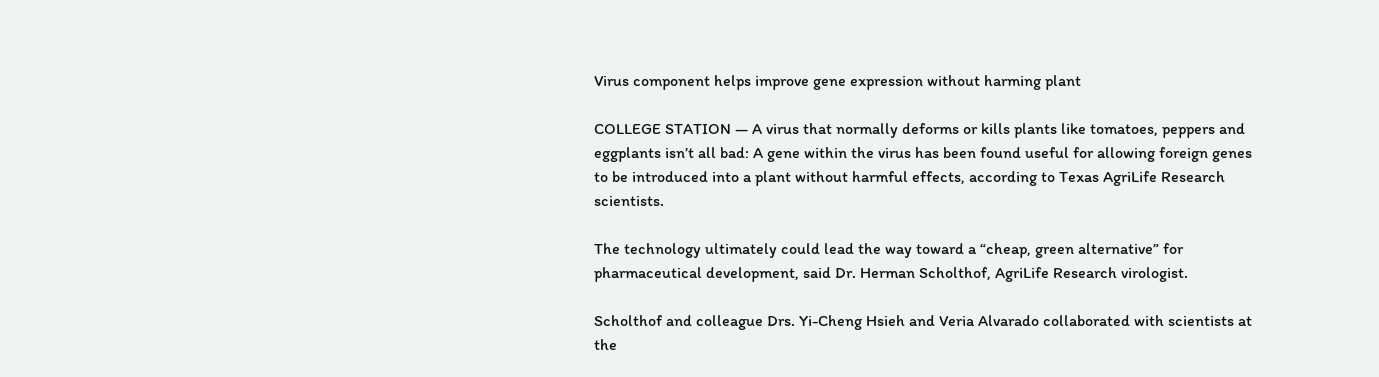Virus component helps improve gene expression without harming plant

COLLEGE STATION — A virus that normally deforms or kills plants like tomatoes, peppers and eggplants isn’t all bad: A gene within the virus has been found useful for allowing foreign genes to be introduced into a plant without harmful effects, according to Texas AgriLife Research scientists.

The technology ultimately could lead the way toward a “cheap, green alternative” for pharmaceutical development, said Dr. Herman Scholthof, AgriLife Research virologist.

Scholthof and colleague Drs. Yi-Cheng Hsieh and Veria Alvarado collaborated with scientists at the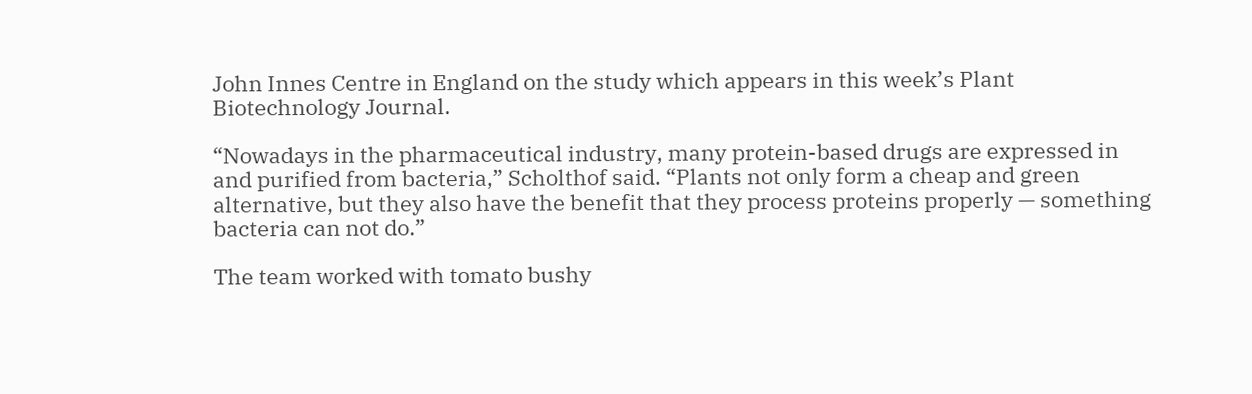John Innes Centre in England on the study which appears in this week’s Plant Biotechnology Journal.

“Nowadays in the pharmaceutical industry, many protein-based drugs are expressed in and purified from bacteria,” Scholthof said. “Plants not only form a cheap and green alternative, but they also have the benefit that they process proteins properly — something bacteria can not do.”

The team worked with tomato bushy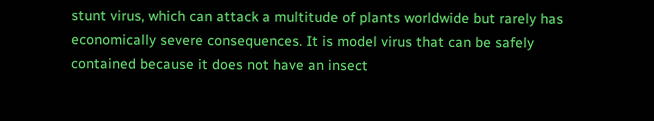stunt virus, which can attack a multitude of plants worldwide but rarely has economically severe consequences. It is model virus that can be safely contained because it does not have an insect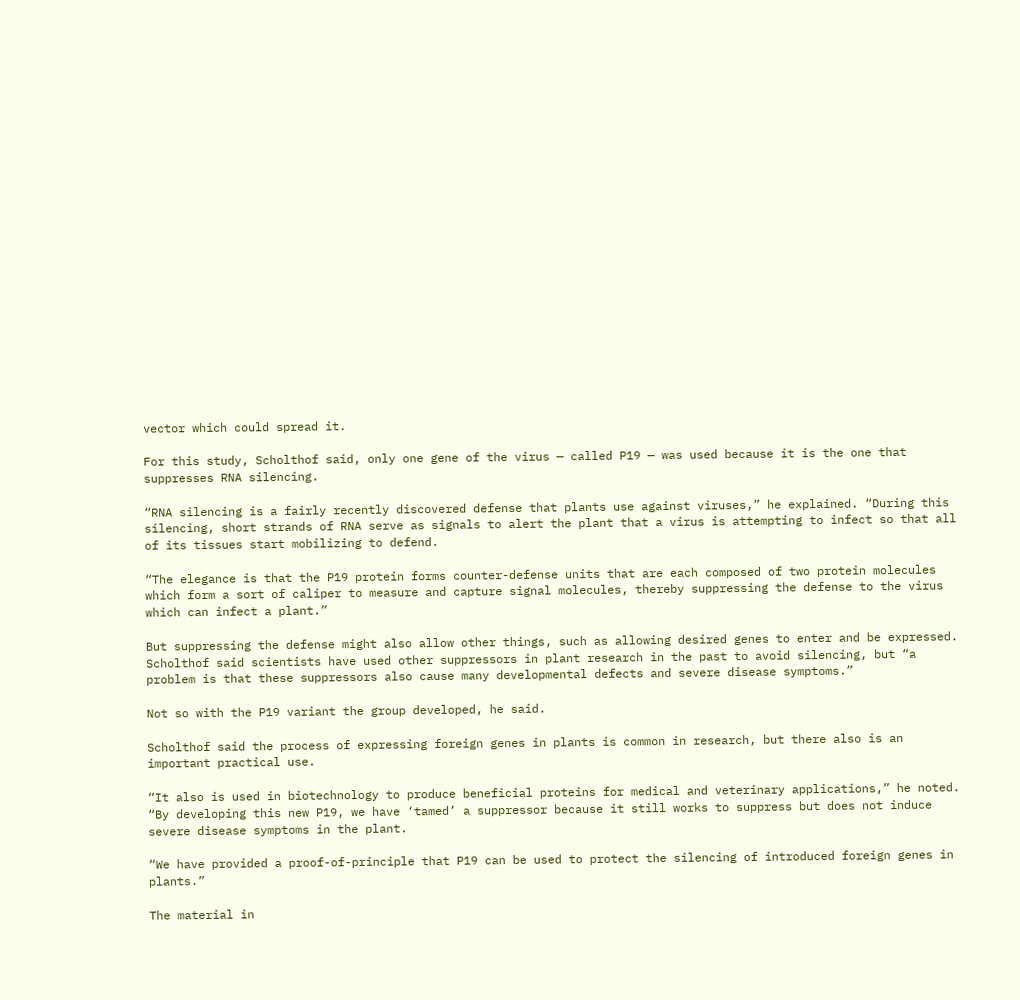vector which could spread it.

For this study, Scholthof said, only one gene of the virus — called P19 — was used because it is the one that suppresses RNA silencing.

“RNA silencing is a fairly recently discovered defense that plants use against viruses,” he explained. “During this silencing, short strands of RNA serve as signals to alert the plant that a virus is attempting to infect so that all of its tissues start mobilizing to defend.

“The elegance is that the P19 protein forms counter-defense units that are each composed of two protein molecules which form a sort of caliper to measure and capture signal molecules, thereby suppressing the defense to the virus which can infect a plant.”

But suppressing the defense might also allow other things, such as allowing desired genes to enter and be expressed. Scholthof said scientists have used other suppressors in plant research in the past to avoid silencing, but “a problem is that these suppressors also cause many developmental defects and severe disease symptoms.”

Not so with the P19 variant the group developed, he said.

Scholthof said the process of expressing foreign genes in plants is common in research, but there also is an important practical use.

“It also is used in biotechnology to produce beneficial proteins for medical and veterinary applications,” he noted. “By developing this new P19, we have ‘tamed’ a suppressor because it still works to suppress but does not induce severe disease symptoms in the plant.

“We have provided a proof-of-principle that P19 can be used to protect the silencing of introduced foreign genes in plants.”

The material in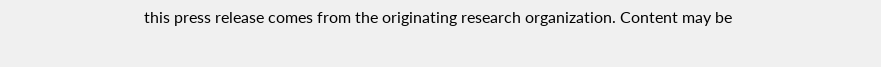this press release comes from the originating research organization. Content may be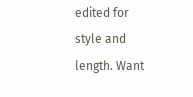edited for style and length. Want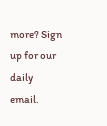more? Sign up for our daily email.